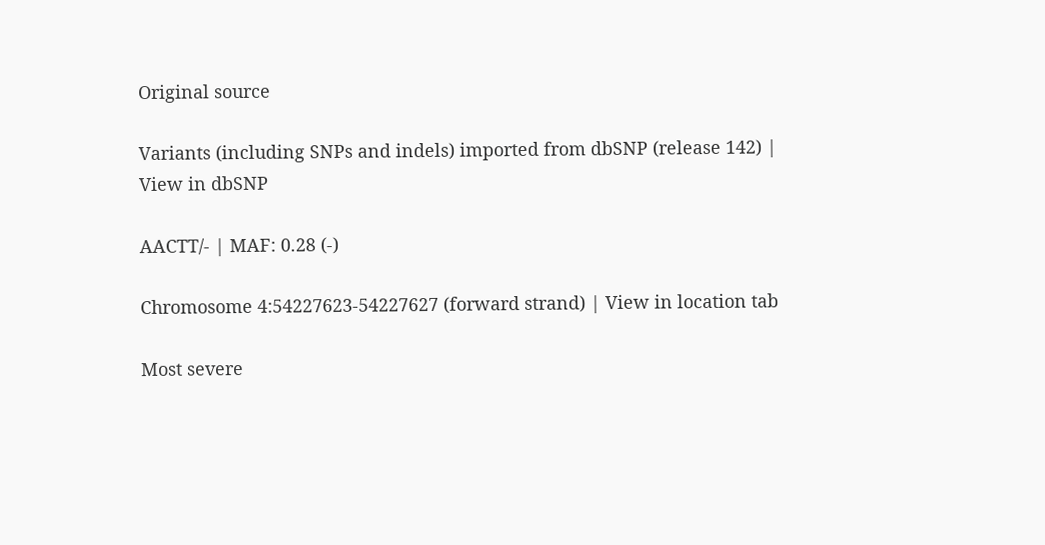Original source

Variants (including SNPs and indels) imported from dbSNP (release 142) | View in dbSNP

AACTT/- | MAF: 0.28 (-)

Chromosome 4:54227623-54227627 (forward strand) | View in location tab

Most severe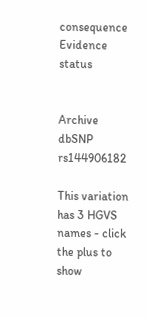consequence
Evidence status


Archive dbSNP rs144906182

This variation has 3 HGVS names - click the plus to show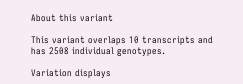About this variant

This variant overlaps 10 transcripts and has 2508 individual genotypes.

Variation displays